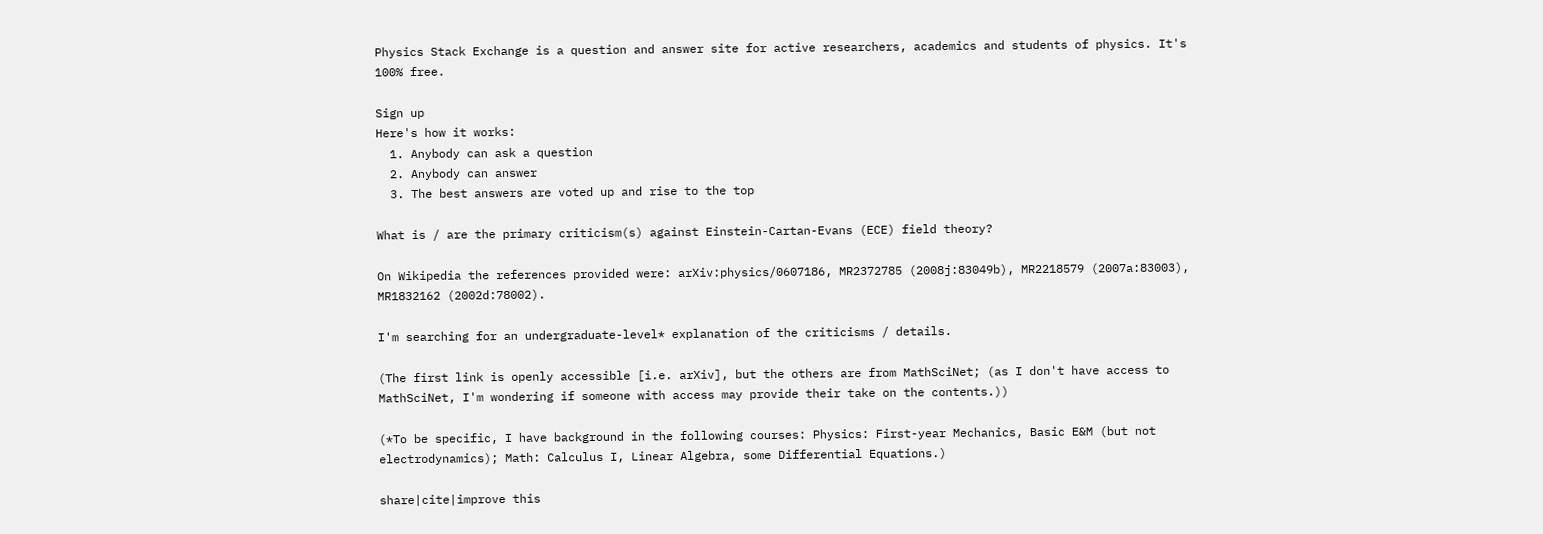Physics Stack Exchange is a question and answer site for active researchers, academics and students of physics. It's 100% free.

Sign up
Here's how it works:
  1. Anybody can ask a question
  2. Anybody can answer
  3. The best answers are voted up and rise to the top

What is / are the primary criticism(s) against Einstein-Cartan-Evans (ECE) field theory?

On Wikipedia the references provided were: arXiv:physics/0607186, MR2372785 (2008j:83049b), MR2218579 (2007a:83003), MR1832162 (2002d:78002).

I'm searching for an undergraduate-level* explanation of the criticisms / details.

(The first link is openly accessible [i.e. arXiv], but the others are from MathSciNet; (as I don't have access to MathSciNet, I'm wondering if someone with access may provide their take on the contents.))

(*To be specific, I have background in the following courses: Physics: First-year Mechanics, Basic E&M (but not electrodynamics); Math: Calculus I, Linear Algebra, some Differential Equations.)

share|cite|improve this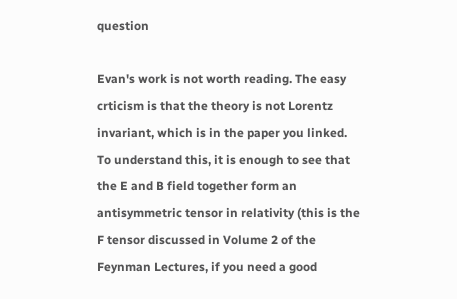question

Evan's work is not worth reading. The easy crticism is that the theory is not Lorentz invariant, which is in the paper you linked. To understand this, it is enough to see that the E and B field together form an antisymmetric tensor in relativity (this is the F tensor discussed in Volume 2 of the Feynman Lectures, if you need a good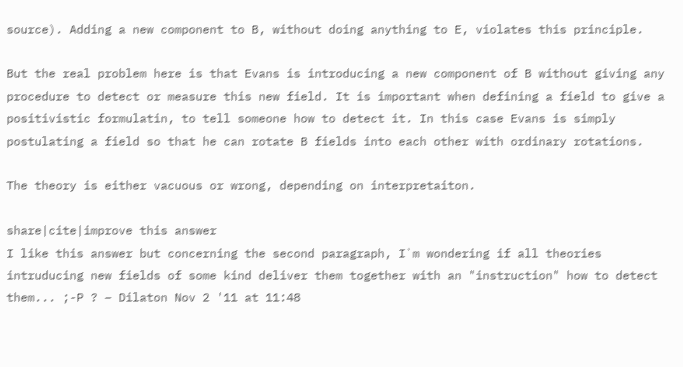source). Adding a new component to B, without doing anything to E, violates this principle.

But the real problem here is that Evans is introducing a new component of B without giving any procedure to detect or measure this new field. It is important when defining a field to give a positivistic formulatin, to tell someone how to detect it. In this case Evans is simply postulating a field so that he can rotate B fields into each other with ordinary rotations.

The theory is either vacuous or wrong, depending on interpretaiton.

share|cite|improve this answer
I like this answer but concerning the second paragraph, I`m wondering if all theories intruducing new fields of some kind deliver them together with an "instruction" how to detect them... ;-P ? – Dilaton Nov 2 '11 at 11:48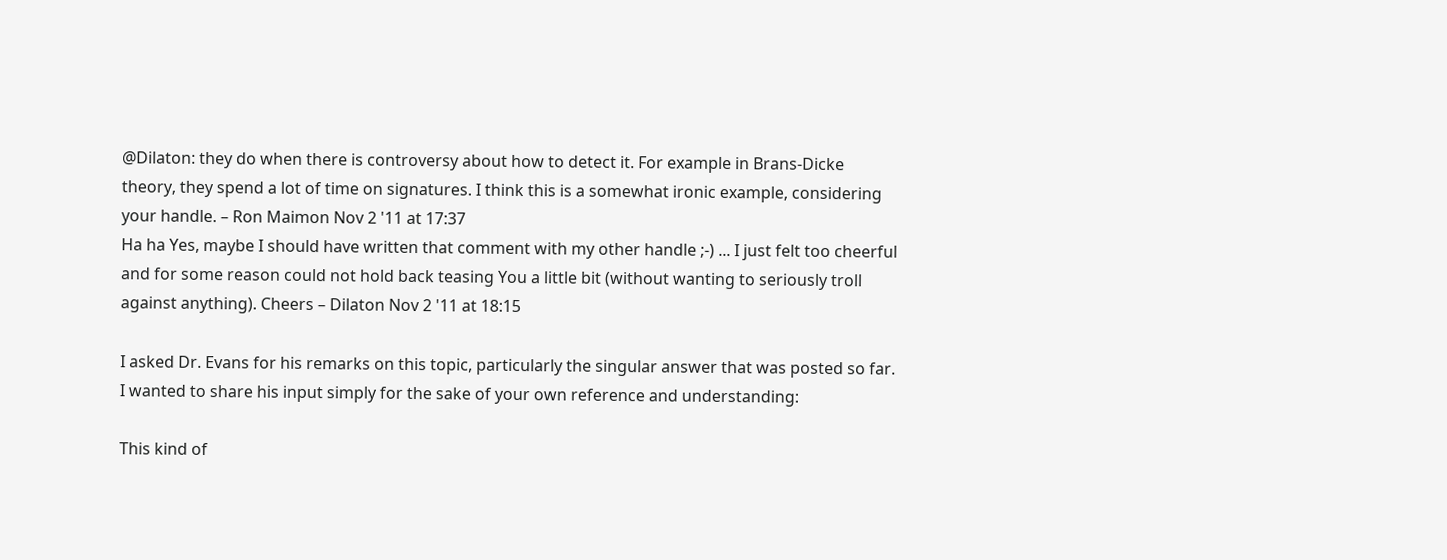@Dilaton: they do when there is controversy about how to detect it. For example in Brans-Dicke theory, they spend a lot of time on signatures. I think this is a somewhat ironic example, considering your handle. – Ron Maimon Nov 2 '11 at 17:37
Ha ha Yes, maybe I should have written that comment with my other handle ;-) ... I just felt too cheerful and for some reason could not hold back teasing You a little bit (without wanting to seriously troll against anything). Cheers – Dilaton Nov 2 '11 at 18:15

I asked Dr. Evans for his remarks on this topic, particularly the singular answer that was posted so far. I wanted to share his input simply for the sake of your own reference and understanding:

This kind of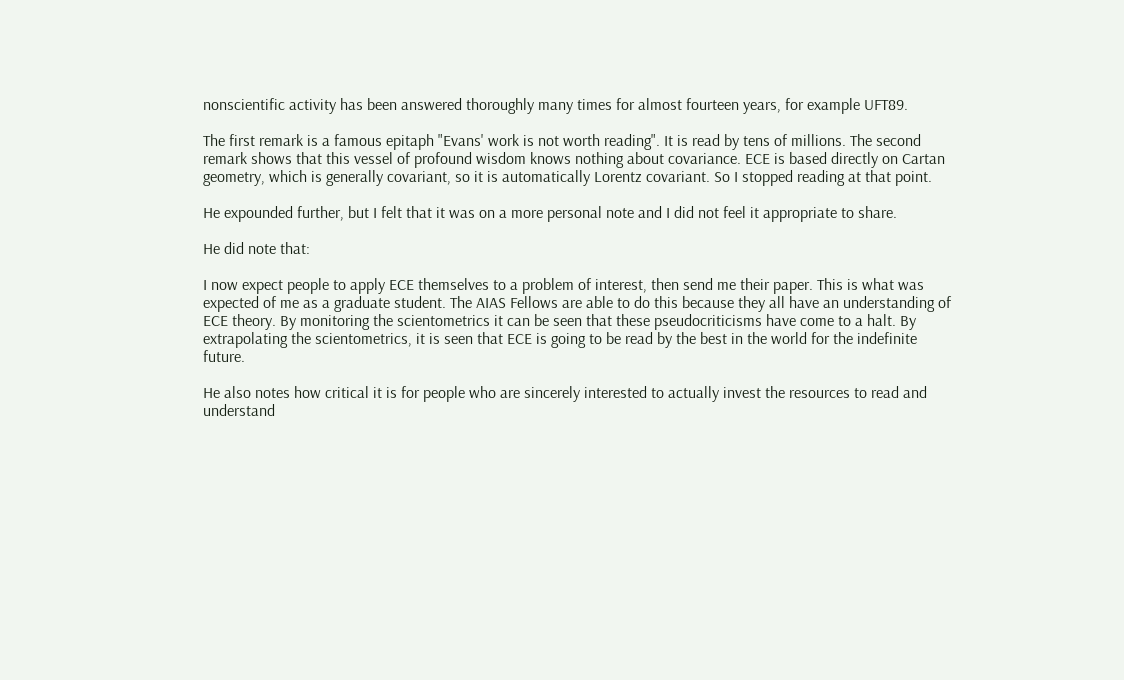nonscientific activity has been answered thoroughly many times for almost fourteen years, for example UFT89.

The first remark is a famous epitaph "Evans' work is not worth reading". It is read by tens of millions. The second remark shows that this vessel of profound wisdom knows nothing about covariance. ECE is based directly on Cartan geometry, which is generally covariant, so it is automatically Lorentz covariant. So I stopped reading at that point.

He expounded further, but I felt that it was on a more personal note and I did not feel it appropriate to share.

He did note that:

I now expect people to apply ECE themselves to a problem of interest, then send me their paper. This is what was expected of me as a graduate student. The AIAS Fellows are able to do this because they all have an understanding of ECE theory. By monitoring the scientometrics it can be seen that these pseudocriticisms have come to a halt. By extrapolating the scientometrics, it is seen that ECE is going to be read by the best in the world for the indefinite future.

He also notes how critical it is for people who are sincerely interested to actually invest the resources to read and understand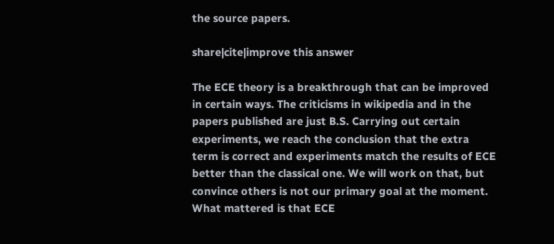the source papers.

share|cite|improve this answer

The ECE theory is a breakthrough that can be improved in certain ways. The criticisms in wikipedia and in the papers published are just B.S. Carrying out certain experiments, we reach the conclusion that the extra term is correct and experiments match the results of ECE better than the classical one. We will work on that, but convince others is not our primary goal at the moment. What mattered is that ECE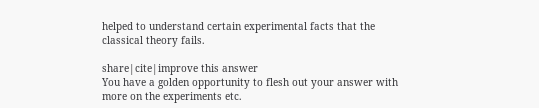helped to understand certain experimental facts that the classical theory fails.

share|cite|improve this answer
You have a golden opportunity to flesh out your answer with more on the experiments etc.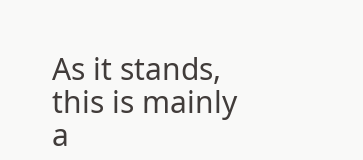As it stands, this is mainly a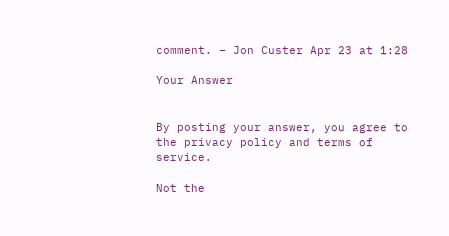comment. – Jon Custer Apr 23 at 1:28

Your Answer


By posting your answer, you agree to the privacy policy and terms of service.

Not the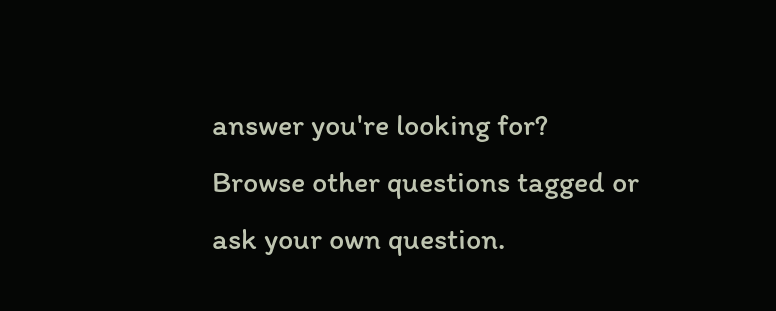answer you're looking for? Browse other questions tagged or ask your own question.